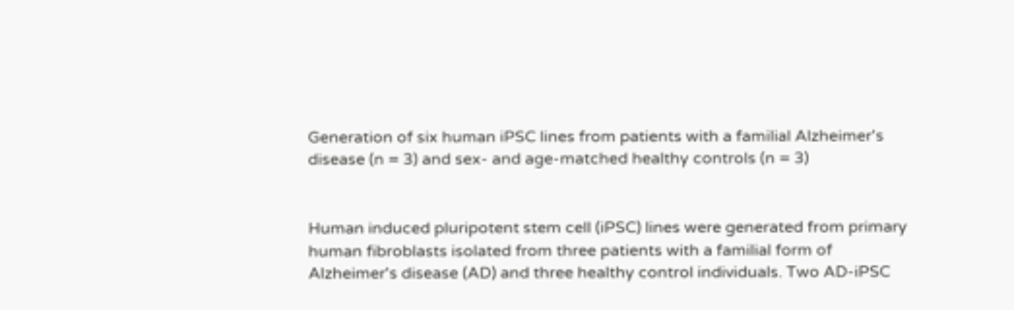Generation of six human iPSC lines from patients with a familial Alzheimer's disease (n = 3) and sex- and age-matched healthy controls (n = 3)


Human induced pluripotent stem cell (iPSC) lines were generated from primary human fibroblasts isolated from three patients with a familial form of Alzheimer's disease (AD) and three healthy control individuals. Two AD-iPSC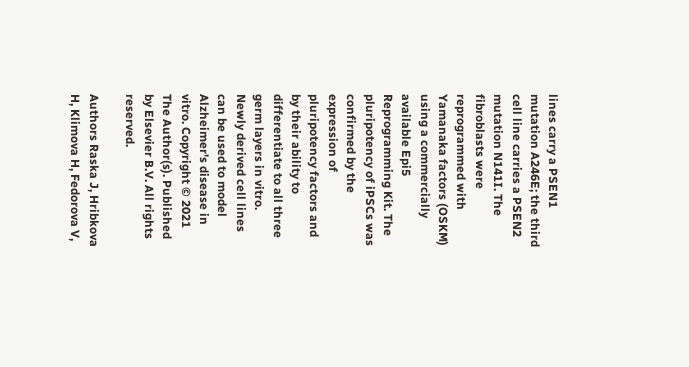lines carry a PSEN1 mutation A246E; the third cell line carries a PSEN2 mutation N141I. The fibroblasts were reprogrammed with Yamanaka factors (OSKM) using a commercially available Epi5 Reprogramming Kit. The pluripotency of iPSCs was confirmed by the expression of pluripotency factors and by their ability to differentiate to all three germ layers in vitro. Newly derived cell lines can be used to model Alzheimer's disease in vitro. Copyright © 2021 The Author(s). Published by Elsevier B.V. All rights reserved.

Authors Raska J, Hribkova H, Klimova H, Fedorova V,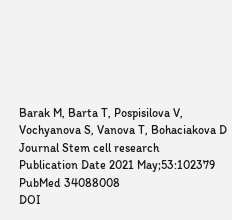Barak M, Barta T, Pospisilova V, Vochyanova S, Vanova T, Bohaciakova D
Journal Stem cell research
Publication Date 2021 May;53:102379
PubMed 34088008
DOI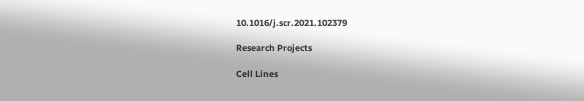10.1016/j.scr.2021.102379

Research Projects

Cell Lines